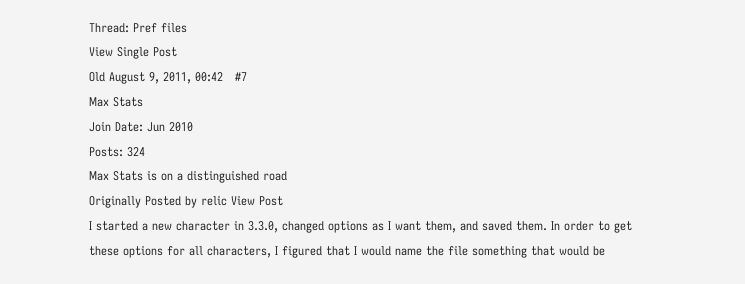Thread: Pref files
View Single Post
Old August 9, 2011, 00:42   #7
Max Stats
Join Date: Jun 2010
Posts: 324
Max Stats is on a distinguished road
Originally Posted by relic View Post
I started a new character in 3.3.0, changed options as I want them, and saved them. In order to get these options for all characters, I figured that I would name the file something that would be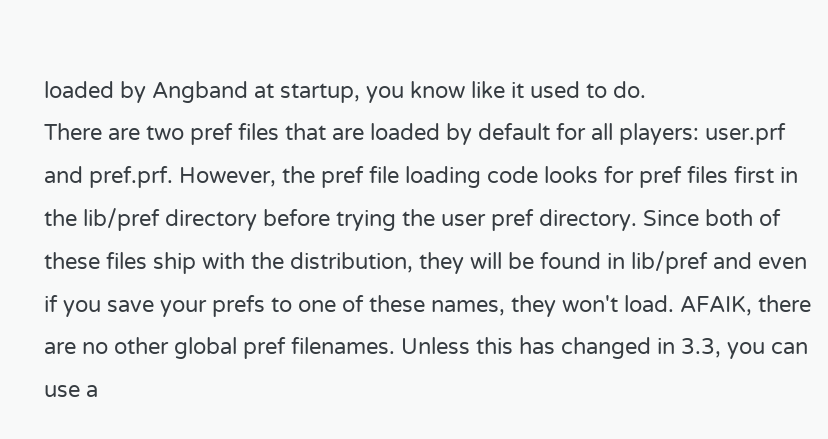loaded by Angband at startup, you know like it used to do.
There are two pref files that are loaded by default for all players: user.prf and pref.prf. However, the pref file loading code looks for pref files first in the lib/pref directory before trying the user pref directory. Since both of these files ship with the distribution, they will be found in lib/pref and even if you save your prefs to one of these names, they won't load. AFAIK, there are no other global pref filenames. Unless this has changed in 3.3, you can use a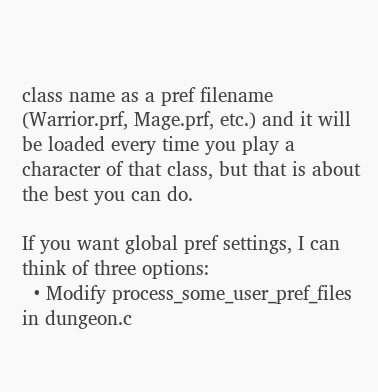class name as a pref filename (Warrior.prf, Mage.prf, etc.) and it will be loaded every time you play a character of that class, but that is about the best you can do.

If you want global pref settings, I can think of three options:
  • Modify process_some_user_pref_files in dungeon.c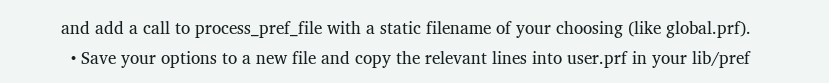and add a call to process_pref_file with a static filename of your choosing (like global.prf).
  • Save your options to a new file and copy the relevant lines into user.prf in your lib/pref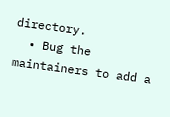directory.
  • Bug the maintainers to add a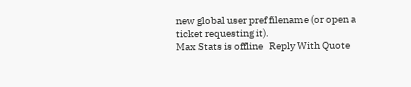new global user pref filename (or open a ticket requesting it).
Max Stats is offline   Reply With Quote